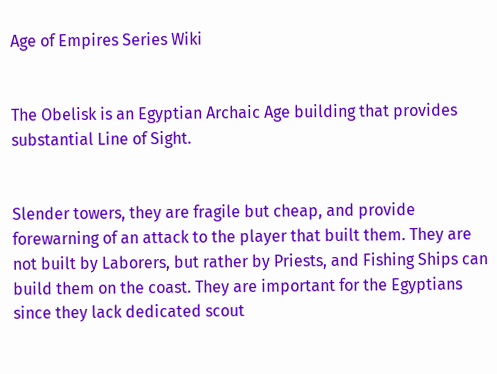Age of Empires Series Wiki


The Obelisk is an Egyptian Archaic Age building that provides substantial Line of Sight.


Slender towers, they are fragile but cheap, and provide forewarning of an attack to the player that built them. They are not built by Laborers, but rather by Priests, and Fishing Ships can build them on the coast. They are important for the Egyptians since they lack dedicated scout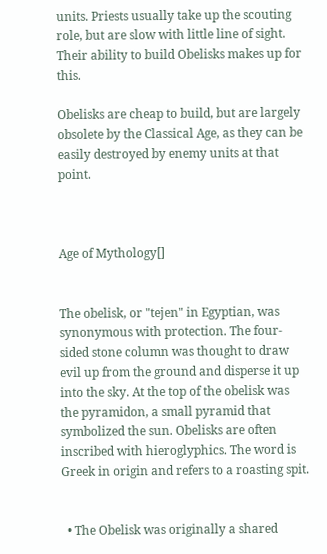units. Priests usually take up the scouting role, but are slow with little line of sight. Their ability to build Obelisks makes up for this.

Obelisks are cheap to build, but are largely obsolete by the Classical Age, as they can be easily destroyed by enemy units at that point.



Age of Mythology[]


The obelisk, or "tejen" in Egyptian, was synonymous with protection. The four-sided stone column was thought to draw evil up from the ground and disperse it up into the sky. At the top of the obelisk was the pyramidon, a small pyramid that symbolized the sun. Obelisks are often inscribed with hieroglyphics. The word is Greek in origin and refers to a roasting spit.


  • The Obelisk was originally a shared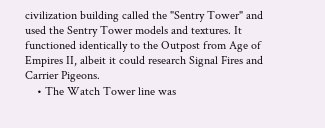civilization building called the "Sentry Tower" and used the Sentry Tower models and textures. It functioned identically to the Outpost from Age of Empires II, albeit it could research Signal Fires and Carrier Pigeons.
    • The Watch Tower line was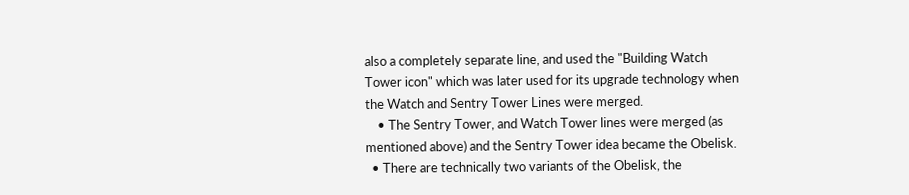also a completely separate line, and used the "Building Watch Tower icon" which was later used for its upgrade technology when the Watch and Sentry Tower Lines were merged.
    • The Sentry Tower, and Watch Tower lines were merged (as mentioned above) and the Sentry Tower idea became the Obelisk.
  • There are technically two variants of the Obelisk, the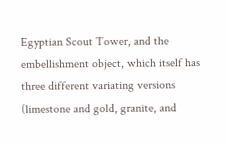Egyptian Scout Tower, and the embellishment object, which itself has three different variating versions (limestone and gold, granite, and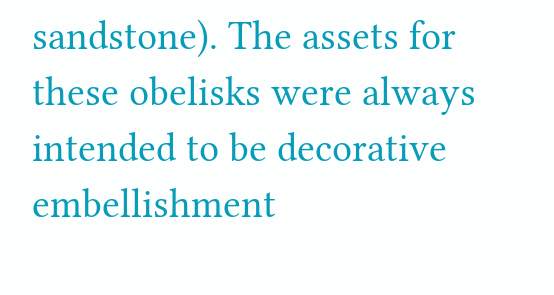sandstone). The assets for these obelisks were always intended to be decorative embellishment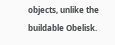objects, unlike the buildable Obelisk.